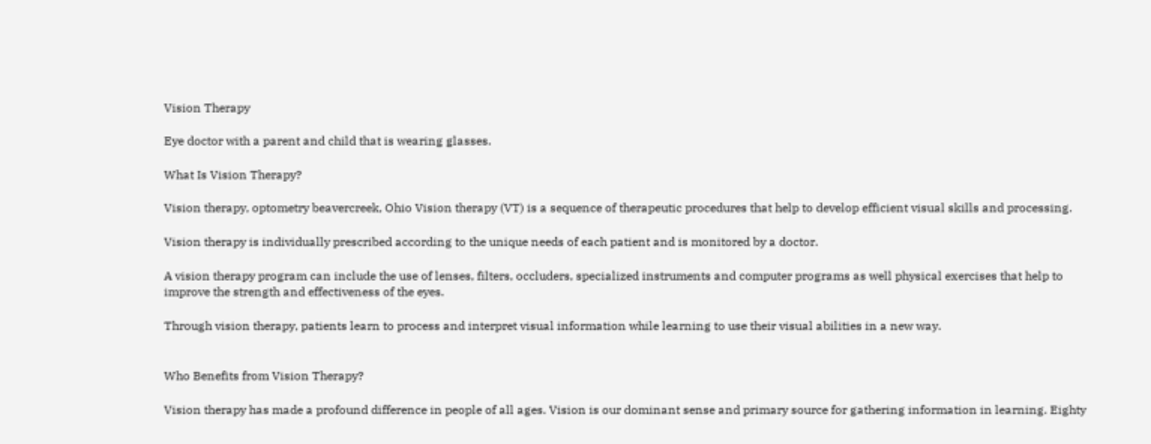Vision Therapy

Eye doctor with a parent and child that is wearing glasses.

What Is Vision Therapy?

Vision therapy, optometry beavercreek, Ohio Vision therapy (VT) is a sequence of therapeutic procedures that help to develop efficient visual skills and processing.

Vision therapy is individually prescribed according to the unique needs of each patient and is monitored by a doctor.

A vision therapy program can include the use of lenses, filters, occluders, specialized instruments and computer programs as well physical exercises that help to improve the strength and effectiveness of the eyes.

Through vision therapy, patients learn to process and interpret visual information while learning to use their visual abilities in a new way.


Who Benefits from Vision Therapy?

Vision therapy has made a profound difference in people of all ages. Vision is our dominant sense and primary source for gathering information in learning. Eighty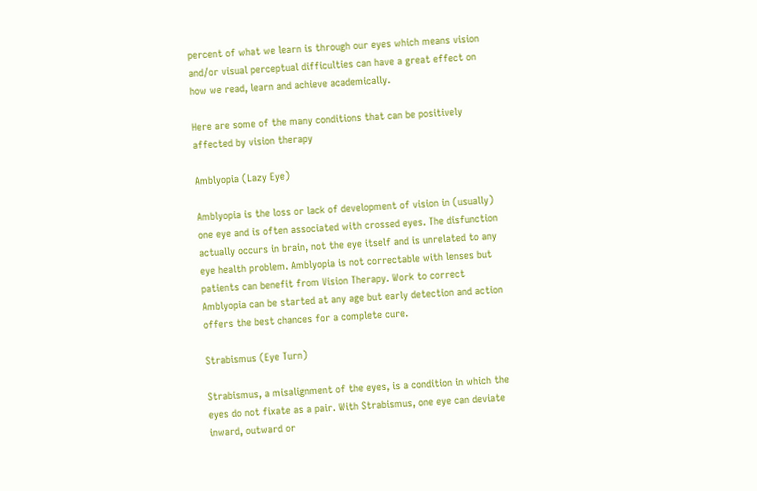percent of what we learn is through our eyes which means vision and/or visual perceptual difficulties can have a great effect on how we read, learn and achieve academically.

Here are some of the many conditions that can be positively affected by vision therapy

Amblyopia (Lazy Eye)

Amblyopia is the loss or lack of development of vision in (usually) one eye and is often associated with crossed eyes. The disfunction actually occurs in brain, not the eye itself and is unrelated to any eye health problem. Amblyopia is not correctable with lenses but patients can benefit from Vision Therapy. Work to correct Amblyopia can be started at any age but early detection and action offers the best chances for a complete cure.

Strabismus (Eye Turn)

Strabismus, a misalignment of the eyes, is a condition in which the eyes do not fixate as a pair. With Strabismus, one eye can deviate inward, outward or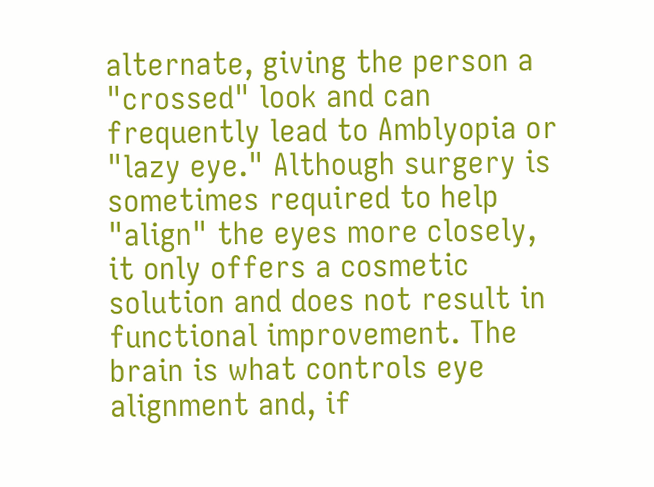alternate, giving the person a "crossed" look and can frequently lead to Amblyopia or "lazy eye." Although surgery is sometimes required to help "align" the eyes more closely, it only offers a cosmetic solution and does not result in functional improvement. The brain is what controls eye alignment and, if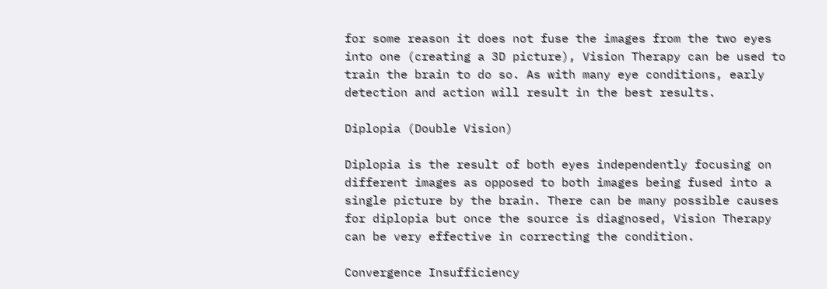for some reason it does not fuse the images from the two eyes into one (creating a 3D picture), Vision Therapy can be used to train the brain to do so. As with many eye conditions, early detection and action will result in the best results.

Diplopia (Double Vision)

Diplopia is the result of both eyes independently focusing on different images as opposed to both images being fused into a single picture by the brain. There can be many possible causes for diplopia but once the source is diagnosed, Vision Therapy can be very effective in correcting the condition.

Convergence Insufficiency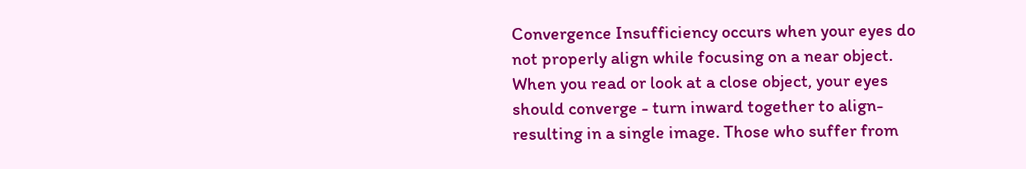Convergence Insufficiency occurs when your eyes do not properly align while focusing on a near object. When you read or look at a close object, your eyes should converge - turn inward together to align-resulting in a single image. Those who suffer from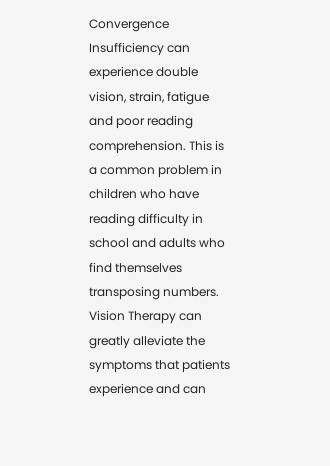Convergence Insufficiency can experience double vision, strain, fatigue and poor reading comprehension. This is a common problem in children who have reading difficulty in school and adults who find themselves transposing numbers. Vision Therapy can greatly alleviate the symptoms that patients experience and can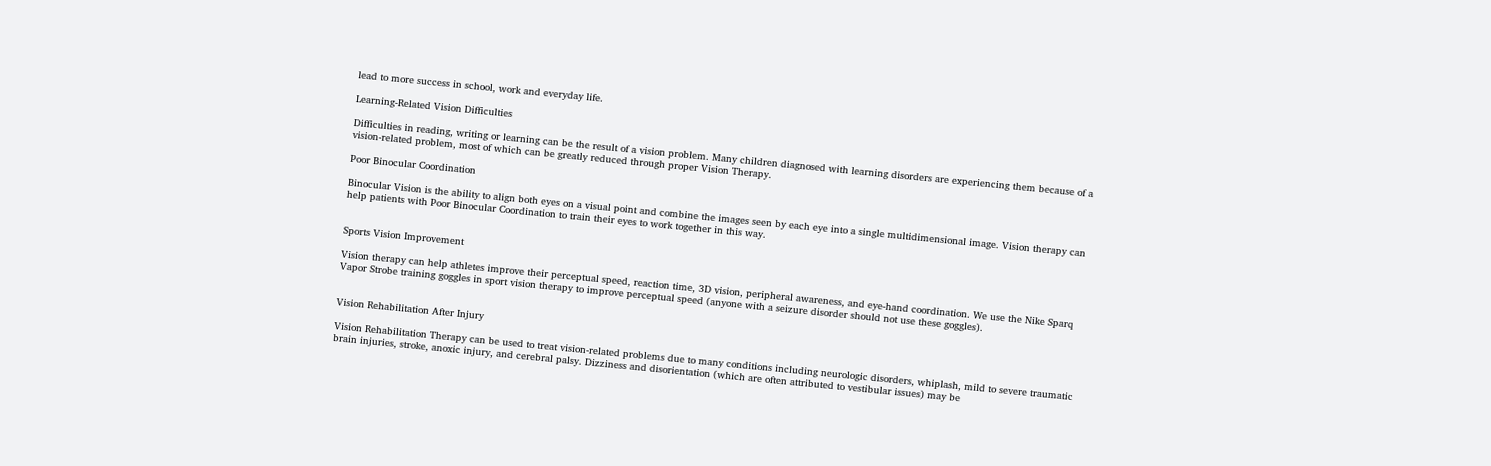lead to more success in school, work and everyday life.

Learning-Related Vision Difficulties

Difficulties in reading, writing or learning can be the result of a vision problem. Many children diagnosed with learning disorders are experiencing them because of a vision-related problem, most of which can be greatly reduced through proper Vision Therapy.

Poor Binocular Coordination

Binocular Vision is the ability to align both eyes on a visual point and combine the images seen by each eye into a single multidimensional image. Vision therapy can help patients with Poor Binocular Coordination to train their eyes to work together in this way.


Sports Vision Improvement

Vision therapy can help athletes improve their perceptual speed, reaction time, 3D vision, peripheral awareness, and eye-hand coordination. We use the Nike Sparq Vapor Strobe training goggles in sport vision therapy to improve perceptual speed (anyone with a seizure disorder should not use these goggles).


Vision Rehabilitation After Injury

Vision Rehabilitation Therapy can be used to treat vision-related problems due to many conditions including neurologic disorders, whiplash, mild to severe traumatic brain injuries, stroke, anoxic injury, and cerebral palsy. Dizziness and disorientation (which are often attributed to vestibular issues) may be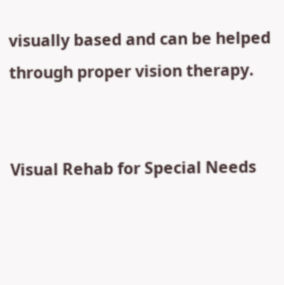visually based and can be helped through proper vision therapy.


Visual Rehab for Special Needs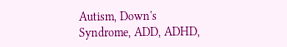Autism, Down's Syndrome, ADD, ADHD,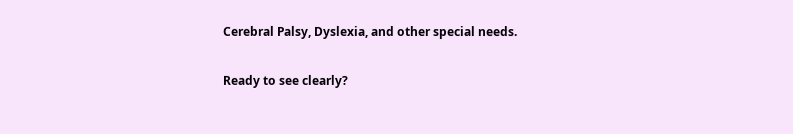Cerebral Palsy, Dyslexia, and other special needs.

Ready to see clearly?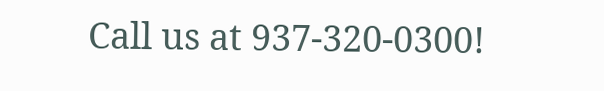Call us at 937-320-0300!